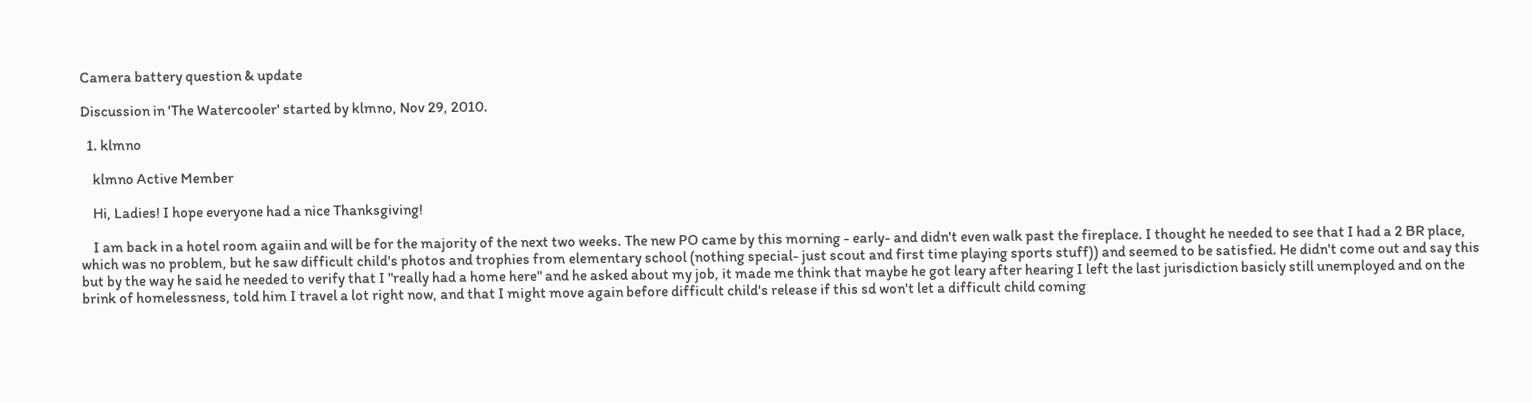Camera battery question & update

Discussion in 'The Watercooler' started by klmno, Nov 29, 2010.

  1. klmno

    klmno Active Member

    Hi, Ladies! I hope everyone had a nice Thanksgiving!

    I am back in a hotel room agaiin and will be for the majority of the next two weeks. The new PO came by this morning - early- and didn't even walk past the fireplace. I thought he needed to see that I had a 2 BR place, which was no problem, but he saw difficult child's photos and trophies from elementary school (nothing special- just scout and first time playing sports stuff)) and seemed to be satisfied. He didn't come out and say this but by the way he said he needed to verify that I "really had a home here" and he asked about my job, it made me think that maybe he got leary after hearing I left the last jurisdiction basicly still unemployed and on the brink of homelessness, told him I travel a lot right now, and that I might move again before difficult child's release if this sd won't let a difficult child coming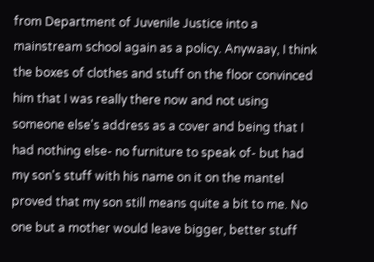from Department of Juvenile Justice into a mainstream school again as a policy. Anywaay, I think the boxes of clothes and stuff on the floor convinced him that I was really there now and not using someone else's address as a cover and being that I had nothing else- no furniture to speak of- but had my son's stuff with his name on it on the mantel proved that my son still means quite a bit to me. No one but a mother would leave bigger, better stuff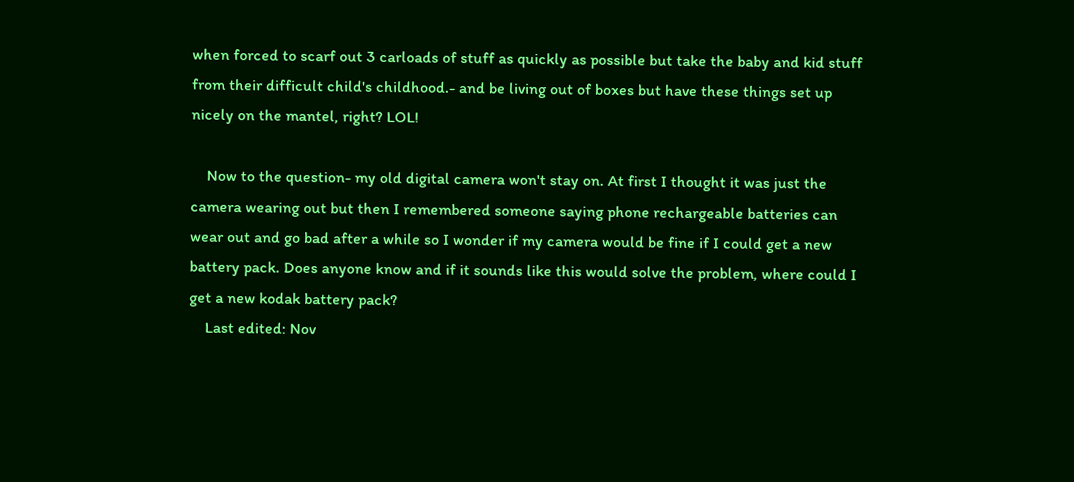when forced to scarf out 3 carloads of stuff as quickly as possible but take the baby and kid stuff from their difficult child's childhood.- and be living out of boxes but have these things set up nicely on the mantel, right? LOL!

    Now to the question- my old digital camera won't stay on. At first I thought it was just the camera wearing out but then I remembered someone saying phone rechargeable batteries can wear out and go bad after a while so I wonder if my camera would be fine if I could get a new battery pack. Does anyone know and if it sounds like this would solve the problem, where could I get a new kodak battery pack?
    Last edited: Nov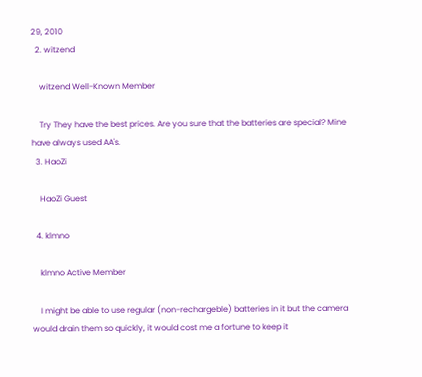29, 2010
  2. witzend

    witzend Well-Known Member

    Try They have the best prices. Are you sure that the batteries are special? Mine have always used AA's.
  3. HaoZi

    HaoZi Guest

  4. klmno

    klmno Active Member

    I might be able to use regular (non-rechargeble) batteries in it but the camera would drain them so quickly, it would cost me a fortune to keep it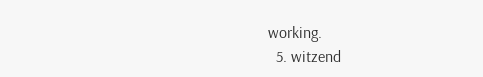working.
  5. witzend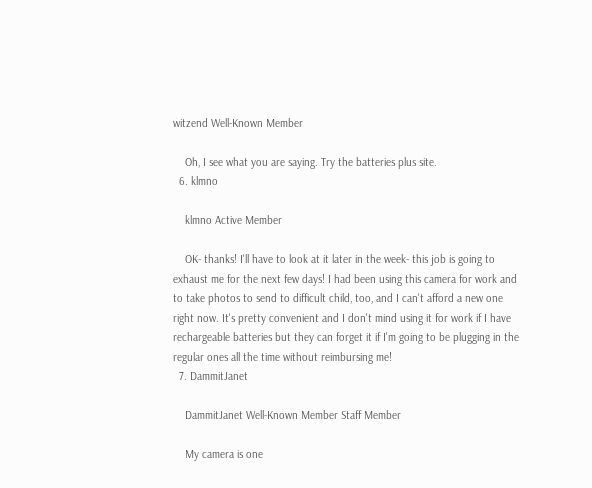witzend Well-Known Member

    Oh, I see what you are saying. Try the batteries plus site.
  6. klmno

    klmno Active Member

    OK- thanks! I'll have to look at it later in the week- this job is going to exhaust me for the next few days! I had been using this camera for work and to take photos to send to difficult child, too, and I can't afford a new one right now. It's pretty convenient and I don't mind using it for work if I have rechargeable batteries but they can forget it if I'm going to be plugging in the regular ones all the time without reimbursing me!
  7. DammitJanet

    DammitJanet Well-Known Member Staff Member

    My camera is one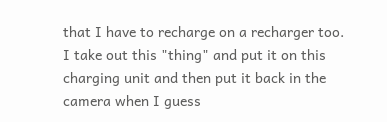that I have to recharge on a recharger too. I take out this "thing" and put it on this charging unit and then put it back in the camera when I guess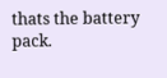thats the battery pack.